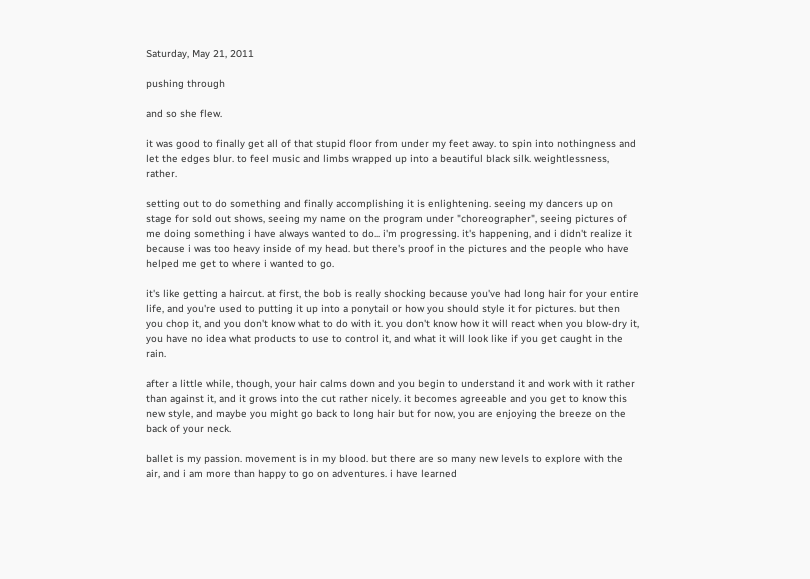Saturday, May 21, 2011

pushing through

and so she flew.

it was good to finally get all of that stupid floor from under my feet away. to spin into nothingness and let the edges blur. to feel music and limbs wrapped up into a beautiful black silk. weightlessness, rather.

setting out to do something and finally accomplishing it is enlightening. seeing my dancers up on stage for sold out shows, seeing my name on the program under "choreographer", seeing pictures of me doing something i have always wanted to do... i'm progressing. it's happening, and i didn't realize it because i was too heavy inside of my head. but there's proof in the pictures and the people who have helped me get to where i wanted to go.

it's like getting a haircut. at first, the bob is really shocking because you've had long hair for your entire life, and you're used to putting it up into a ponytail or how you should style it for pictures. but then you chop it, and you don't know what to do with it. you don't know how it will react when you blow-dry it, you have no idea what products to use to control it, and what it will look like if you get caught in the rain.

after a little while, though, your hair calms down and you begin to understand it and work with it rather than against it, and it grows into the cut rather nicely. it becomes agreeable and you get to know this new style, and maybe you might go back to long hair but for now, you are enjoying the breeze on the back of your neck.

ballet is my passion. movement is in my blood. but there are so many new levels to explore with the air, and i am more than happy to go on adventures. i have learned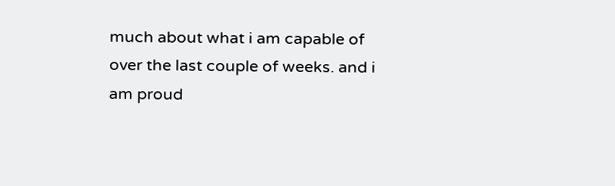much about what i am capable of over the last couple of weeks. and i am proud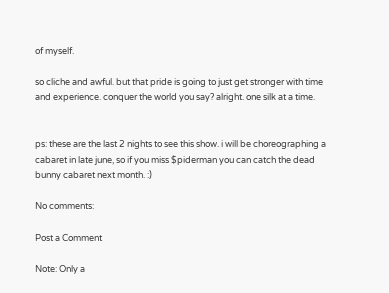of myself.

so cliche and awful. but that pride is going to just get stronger with time and experience. conquer the world you say? alright. one silk at a time.


ps: these are the last 2 nights to see this show. i will be choreographing a cabaret in late june, so if you miss $piderman you can catch the dead bunny cabaret next month. :)

No comments:

Post a Comment

Note: Only a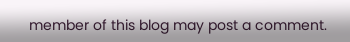member of this blog may post a comment.